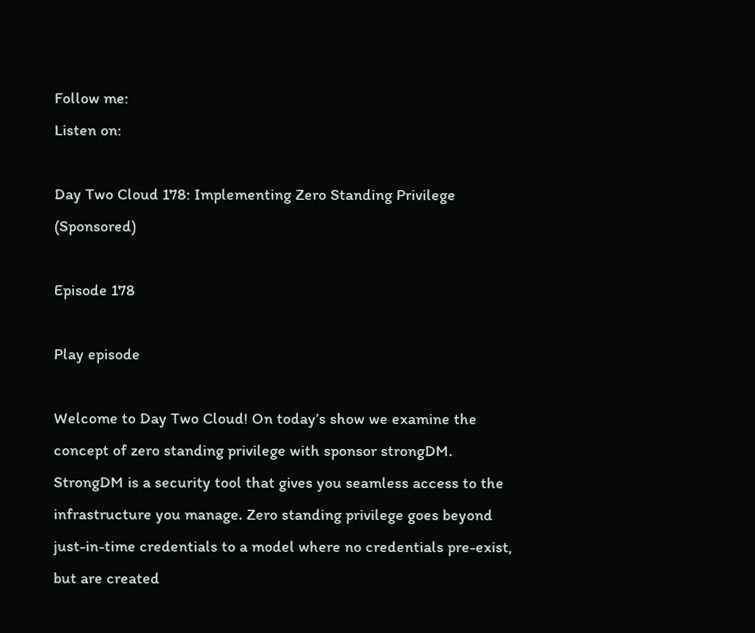Follow me:
Listen on:

Day Two Cloud 178: Implementing Zero Standing Privilege (Sponsored)

Episode 178

Play episode

Welcome to Day Two Cloud! On today’s show we examine the concept of zero standing privilege with sponsor strongDM. StrongDM is a security tool that gives you seamless access to the infrastructure you manage. Zero standing privilege goes beyond just-in-time credentials to a model where no credentials pre-exist, but are created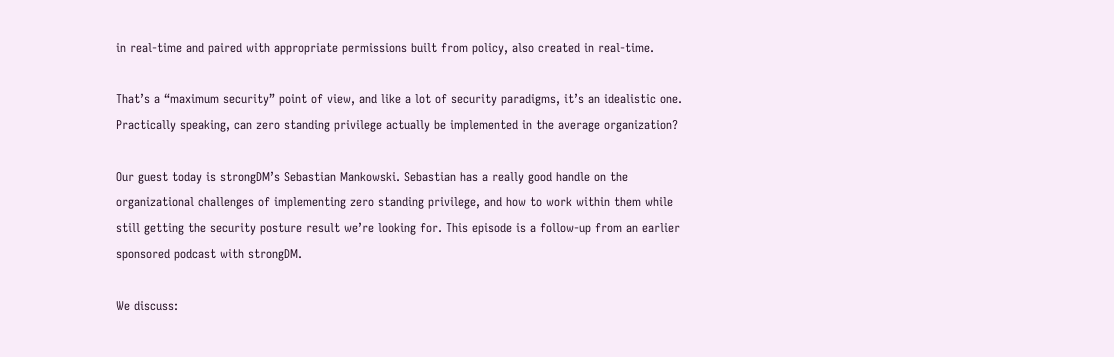in real-time and paired with appropriate permissions built from policy, also created in real-time.

That’s a “maximum security” point of view, and like a lot of security paradigms, it’s an idealistic one. Practically speaking, can zero standing privilege actually be implemented in the average organization?

Our guest today is strongDM’s Sebastian Mankowski. Sebastian has a really good handle on the organizational challenges of implementing zero standing privilege, and how to work within them while still getting the security posture result we’re looking for. This episode is a follow-up from an earlier sponsored podcast with strongDM.

We discuss: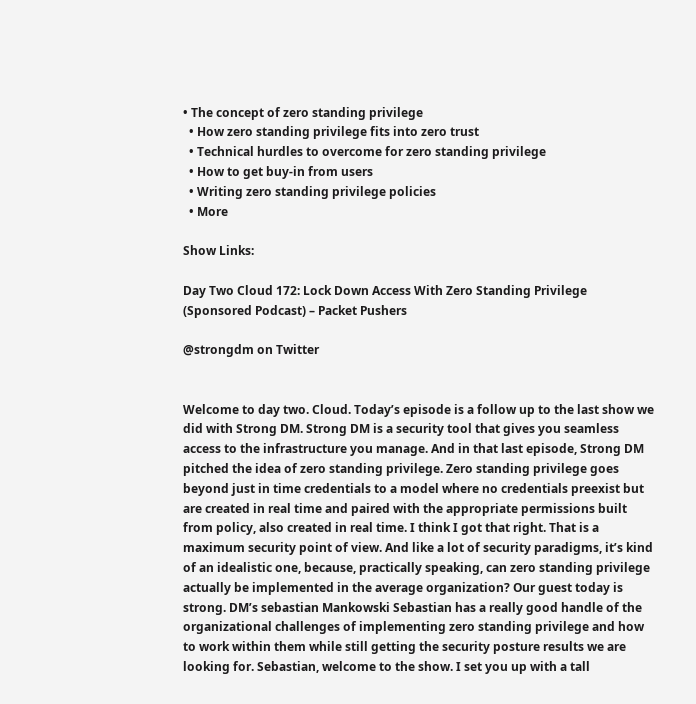• The concept of zero standing privilege
  • How zero standing privilege fits into zero trust
  • Technical hurdles to overcome for zero standing privilege
  • How to get buy-in from users
  • Writing zero standing privilege policies
  • More

Show Links:

Day Two Cloud 172: Lock Down Access With Zero Standing Privilege (Sponsored Podcast) – Packet Pushers

@strongdm on Twitter


Welcome to day two. Cloud. Today’s episode is a follow up to the last show we did with Strong DM. Strong DM is a security tool that gives you seamless access to the infrastructure you manage. And in that last episode, Strong DM pitched the idea of zero standing privilege. Zero standing privilege goes beyond just in time credentials to a model where no credentials preexist but are created in real time and paired with the appropriate permissions built from policy, also created in real time. I think I got that right. That is a maximum security point of view. And like a lot of security paradigms, it’s kind of an idealistic one, because, practically speaking, can zero standing privilege actually be implemented in the average organization? Our guest today is strong. DM’s sebastian Mankowski Sebastian has a really good handle of the organizational challenges of implementing zero standing privilege and how to work within them while still getting the security posture results we are looking for. Sebastian, welcome to the show. I set you up with a tall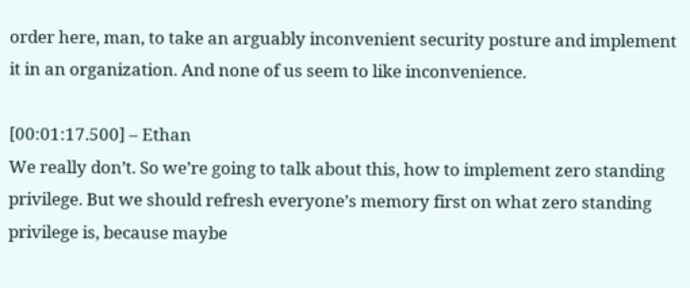order here, man, to take an arguably inconvenient security posture and implement it in an organization. And none of us seem to like inconvenience.

[00:01:17.500] – Ethan
We really don’t. So we’re going to talk about this, how to implement zero standing privilege. But we should refresh everyone’s memory first on what zero standing privilege is, because maybe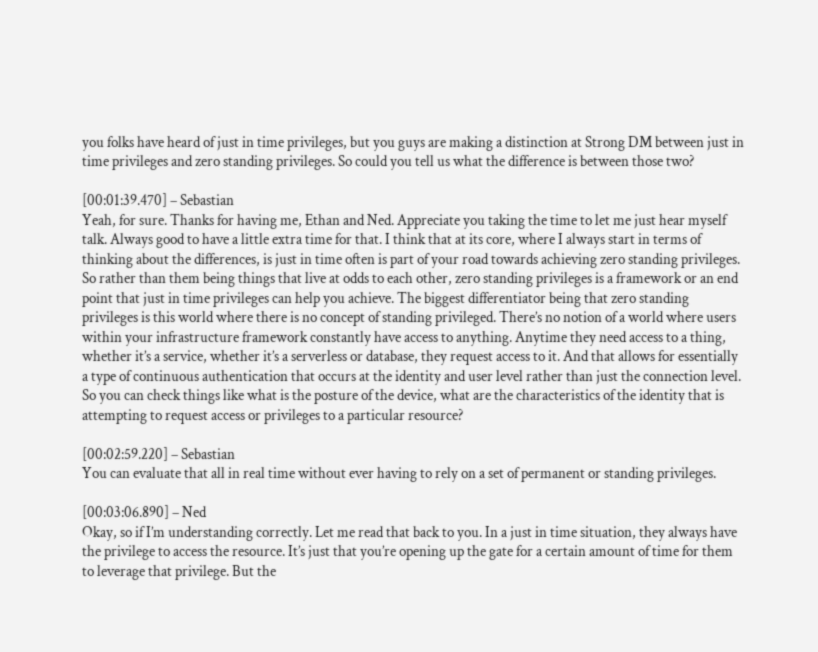you folks have heard of just in time privileges, but you guys are making a distinction at Strong DM between just in time privileges and zero standing privileges. So could you tell us what the difference is between those two?

[00:01:39.470] – Sebastian
Yeah, for sure. Thanks for having me, Ethan and Ned. Appreciate you taking the time to let me just hear myself talk. Always good to have a little extra time for that. I think that at its core, where I always start in terms of thinking about the differences, is just in time often is part of your road towards achieving zero standing privileges. So rather than them being things that live at odds to each other, zero standing privileges is a framework or an end point that just in time privileges can help you achieve. The biggest differentiator being that zero standing privileges is this world where there is no concept of standing privileged. There’s no notion of a world where users within your infrastructure framework constantly have access to anything. Anytime they need access to a thing, whether it’s a service, whether it’s a serverless or database, they request access to it. And that allows for essentially a type of continuous authentication that occurs at the identity and user level rather than just the connection level. So you can check things like what is the posture of the device, what are the characteristics of the identity that is attempting to request access or privileges to a particular resource?

[00:02:59.220] – Sebastian
You can evaluate that all in real time without ever having to rely on a set of permanent or standing privileges.

[00:03:06.890] – Ned
Okay, so if I’m understanding correctly. Let me read that back to you. In a just in time situation, they always have the privilege to access the resource. It’s just that you’re opening up the gate for a certain amount of time for them to leverage that privilege. But the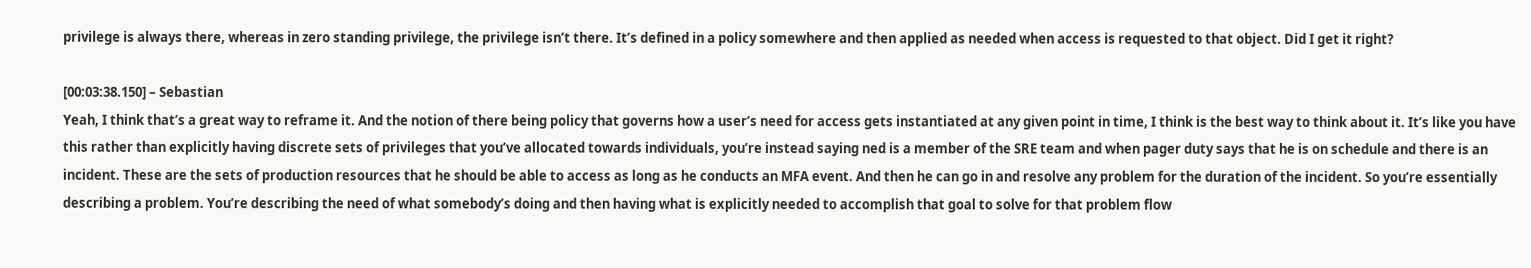privilege is always there, whereas in zero standing privilege, the privilege isn’t there. It’s defined in a policy somewhere and then applied as needed when access is requested to that object. Did I get it right?

[00:03:38.150] – Sebastian
Yeah, I think that’s a great way to reframe it. And the notion of there being policy that governs how a user’s need for access gets instantiated at any given point in time, I think is the best way to think about it. It’s like you have this rather than explicitly having discrete sets of privileges that you’ve allocated towards individuals, you’re instead saying ned is a member of the SRE team and when pager duty says that he is on schedule and there is an incident. These are the sets of production resources that he should be able to access as long as he conducts an MFA event. And then he can go in and resolve any problem for the duration of the incident. So you’re essentially describing a problem. You’re describing the need of what somebody’s doing and then having what is explicitly needed to accomplish that goal to solve for that problem flow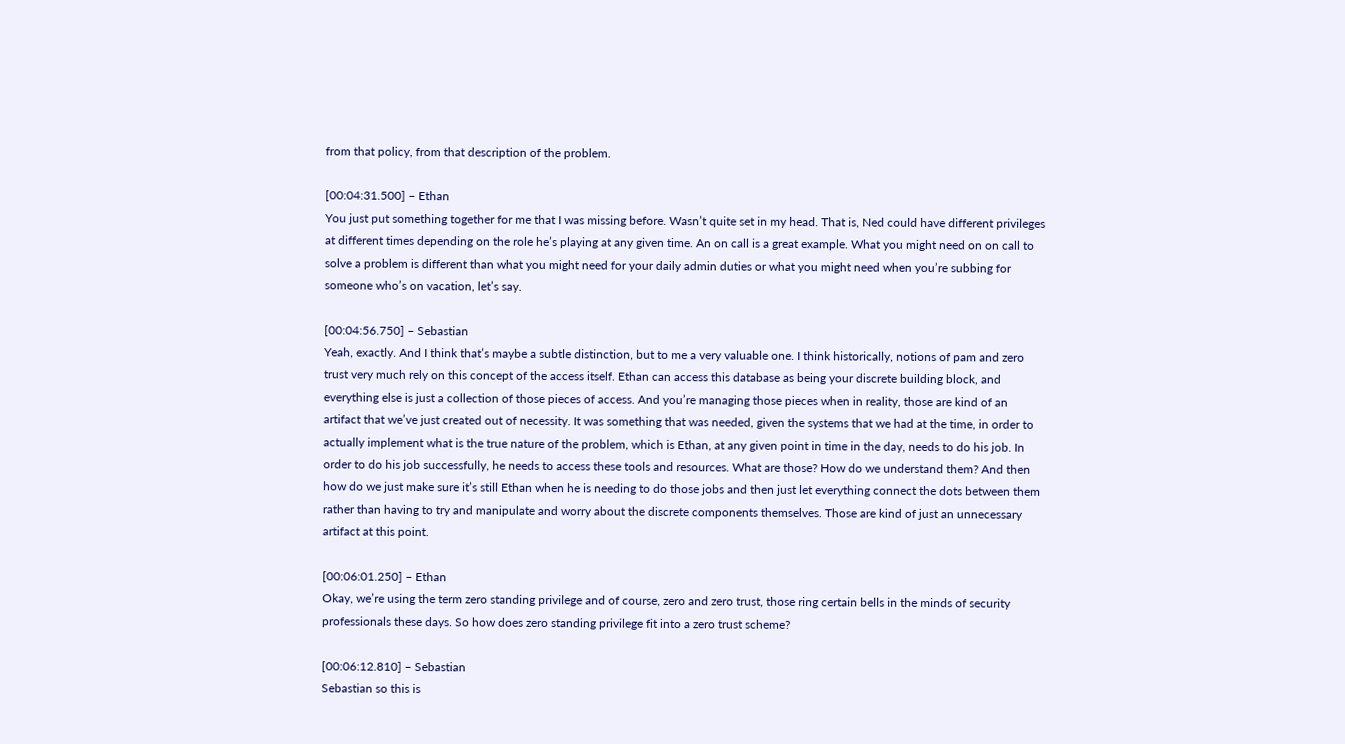from that policy, from that description of the problem.

[00:04:31.500] – Ethan
You just put something together for me that I was missing before. Wasn’t quite set in my head. That is, Ned could have different privileges at different times depending on the role he’s playing at any given time. An on call is a great example. What you might need on on call to solve a problem is different than what you might need for your daily admin duties or what you might need when you’re subbing for someone who’s on vacation, let’s say.

[00:04:56.750] – Sebastian
Yeah, exactly. And I think that’s maybe a subtle distinction, but to me a very valuable one. I think historically, notions of pam and zero trust very much rely on this concept of the access itself. Ethan can access this database as being your discrete building block, and everything else is just a collection of those pieces of access. And you’re managing those pieces when in reality, those are kind of an artifact that we’ve just created out of necessity. It was something that was needed, given the systems that we had at the time, in order to actually implement what is the true nature of the problem, which is Ethan, at any given point in time in the day, needs to do his job. In order to do his job successfully, he needs to access these tools and resources. What are those? How do we understand them? And then how do we just make sure it’s still Ethan when he is needing to do those jobs and then just let everything connect the dots between them rather than having to try and manipulate and worry about the discrete components themselves. Those are kind of just an unnecessary artifact at this point.

[00:06:01.250] – Ethan
Okay, we’re using the term zero standing privilege and of course, zero and zero trust, those ring certain bells in the minds of security professionals these days. So how does zero standing privilege fit into a zero trust scheme?

[00:06:12.810] – Sebastian
Sebastian so this is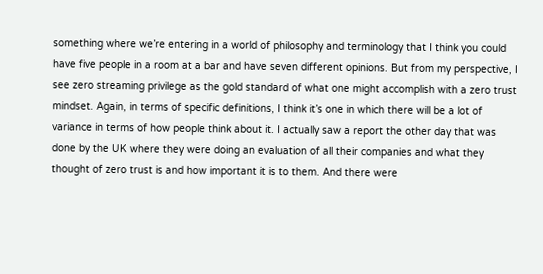something where we’re entering in a world of philosophy and terminology that I think you could have five people in a room at a bar and have seven different opinions. But from my perspective, I see zero streaming privilege as the gold standard of what one might accomplish with a zero trust mindset. Again, in terms of specific definitions, I think it’s one in which there will be a lot of variance in terms of how people think about it. I actually saw a report the other day that was done by the UK where they were doing an evaluation of all their companies and what they thought of zero trust is and how important it is to them. And there were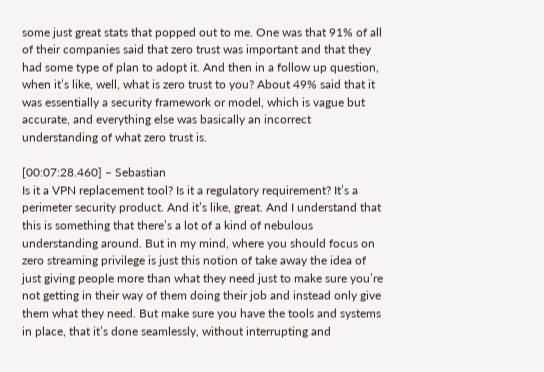some just great stats that popped out to me. One was that 91% of all of their companies said that zero trust was important and that they had some type of plan to adopt it. And then in a follow up question, when it’s like, well, what is zero trust to you? About 49% said that it was essentially a security framework or model, which is vague but accurate, and everything else was basically an incorrect understanding of what zero trust is.

[00:07:28.460] – Sebastian
Is it a VPN replacement tool? Is it a regulatory requirement? It’s a perimeter security product. And it’s like, great. And I understand that this is something that there’s a lot of a kind of nebulous understanding around. But in my mind, where you should focus on zero streaming privilege is just this notion of take away the idea of just giving people more than what they need just to make sure you’re not getting in their way of them doing their job and instead only give them what they need. But make sure you have the tools and systems in place, that it’s done seamlessly, without interrupting and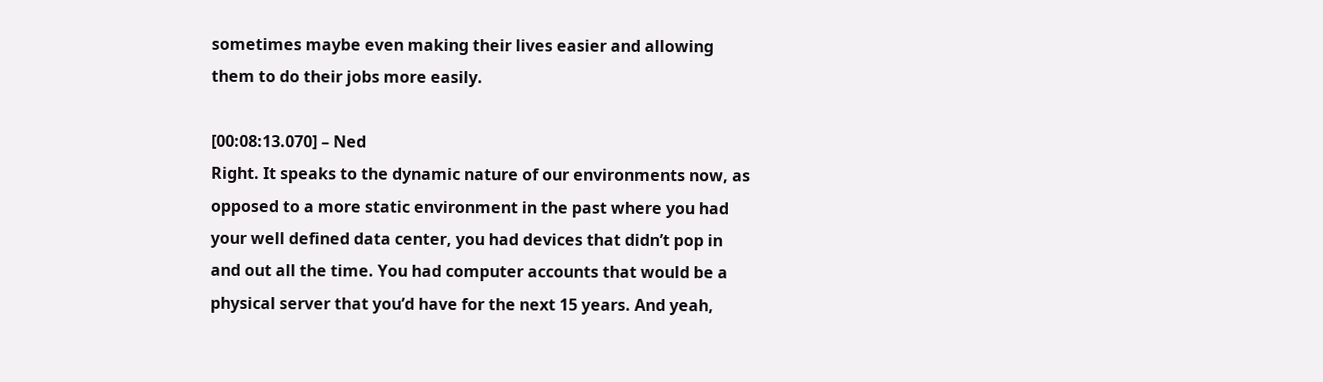sometimes maybe even making their lives easier and allowing them to do their jobs more easily.

[00:08:13.070] – Ned
Right. It speaks to the dynamic nature of our environments now, as opposed to a more static environment in the past where you had your well defined data center, you had devices that didn’t pop in and out all the time. You had computer accounts that would be a physical server that you’d have for the next 15 years. And yeah,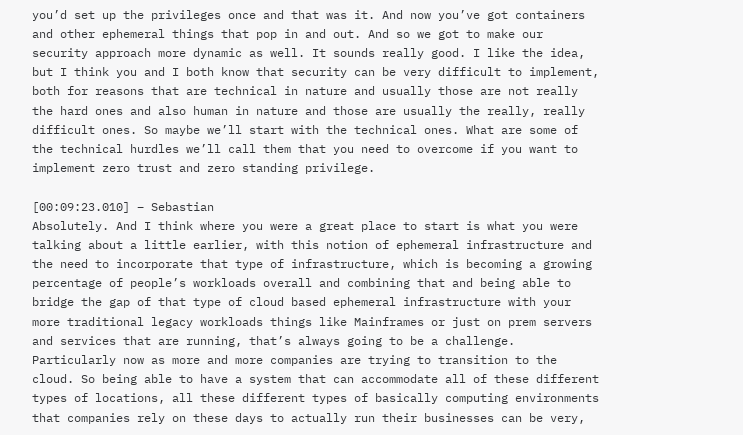you’d set up the privileges once and that was it. And now you’ve got containers and other ephemeral things that pop in and out. And so we got to make our security approach more dynamic as well. It sounds really good. I like the idea, but I think you and I both know that security can be very difficult to implement, both for reasons that are technical in nature and usually those are not really the hard ones and also human in nature and those are usually the really, really difficult ones. So maybe we’ll start with the technical ones. What are some of the technical hurdles we’ll call them that you need to overcome if you want to implement zero trust and zero standing privilege.

[00:09:23.010] – Sebastian
Absolutely. And I think where you were a great place to start is what you were talking about a little earlier, with this notion of ephemeral infrastructure and the need to incorporate that type of infrastructure, which is becoming a growing percentage of people’s workloads overall and combining that and being able to bridge the gap of that type of cloud based ephemeral infrastructure with your more traditional legacy workloads things like Mainframes or just on prem servers and services that are running, that’s always going to be a challenge. Particularly now as more and more companies are trying to transition to the cloud. So being able to have a system that can accommodate all of these different types of locations, all these different types of basically computing environments that companies rely on these days to actually run their businesses can be very,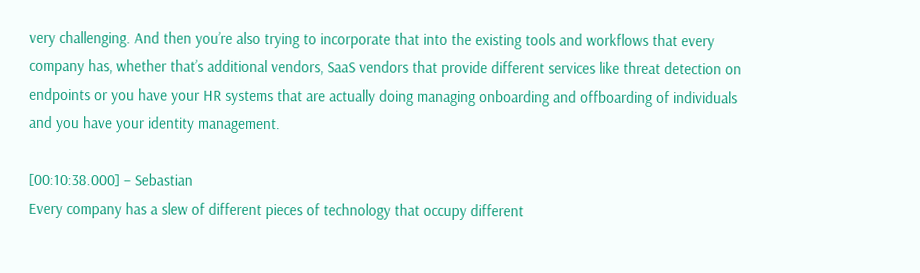very challenging. And then you’re also trying to incorporate that into the existing tools and workflows that every company has, whether that’s additional vendors, SaaS vendors that provide different services like threat detection on endpoints or you have your HR systems that are actually doing managing onboarding and offboarding of individuals and you have your identity management.

[00:10:38.000] – Sebastian
Every company has a slew of different pieces of technology that occupy different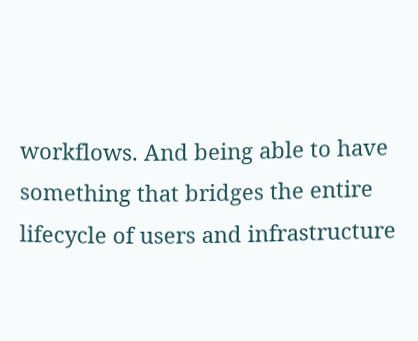workflows. And being able to have something that bridges the entire lifecycle of users and infrastructure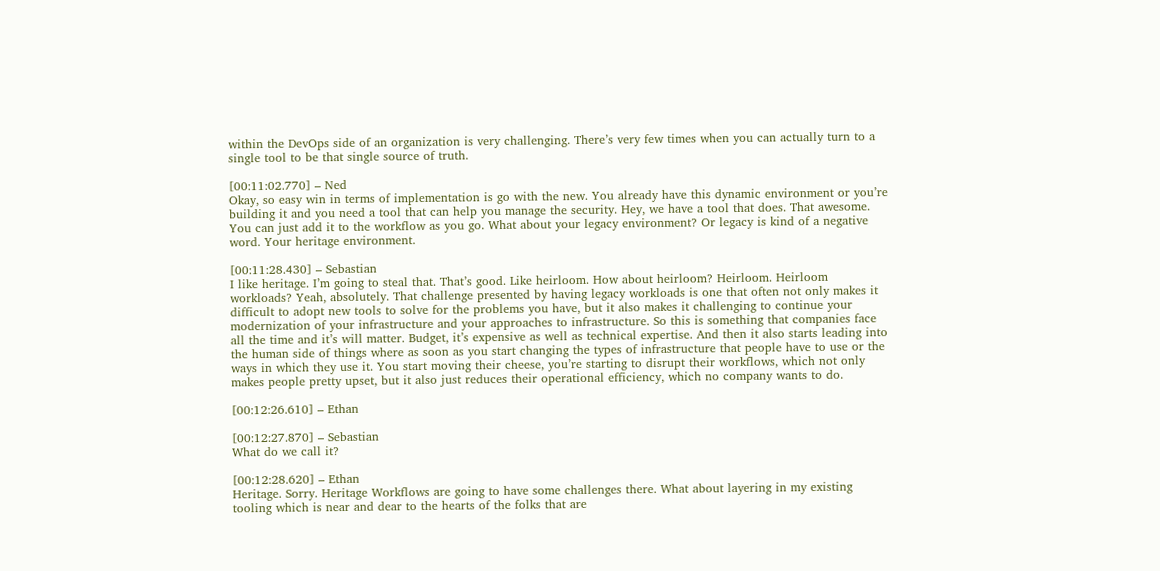within the DevOps side of an organization is very challenging. There’s very few times when you can actually turn to a single tool to be that single source of truth.

[00:11:02.770] – Ned
Okay, so easy win in terms of implementation is go with the new. You already have this dynamic environment or you’re building it and you need a tool that can help you manage the security. Hey, we have a tool that does. That awesome. You can just add it to the workflow as you go. What about your legacy environment? Or legacy is kind of a negative word. Your heritage environment.

[00:11:28.430] – Sebastian
I like heritage. I’m going to steal that. That’s good. Like heirloom. How about heirloom? Heirloom. Heirloom workloads? Yeah, absolutely. That challenge presented by having legacy workloads is one that often not only makes it difficult to adopt new tools to solve for the problems you have, but it also makes it challenging to continue your modernization of your infrastructure and your approaches to infrastructure. So this is something that companies face all the time and it’s will matter. Budget, it’s expensive as well as technical expertise. And then it also starts leading into the human side of things where as soon as you start changing the types of infrastructure that people have to use or the ways in which they use it. You start moving their cheese, you’re starting to disrupt their workflows, which not only makes people pretty upset, but it also just reduces their operational efficiency, which no company wants to do.

[00:12:26.610] – Ethan

[00:12:27.870] – Sebastian
What do we call it?

[00:12:28.620] – Ethan
Heritage. Sorry. Heritage Workflows are going to have some challenges there. What about layering in my existing tooling which is near and dear to the hearts of the folks that are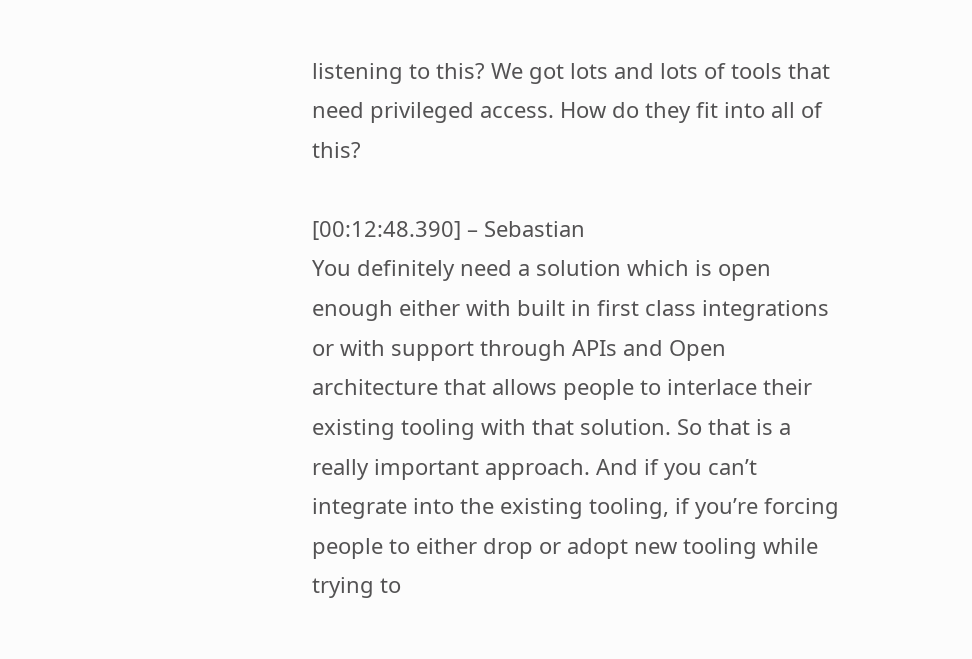listening to this? We got lots and lots of tools that need privileged access. How do they fit into all of this?

[00:12:48.390] – Sebastian
You definitely need a solution which is open enough either with built in first class integrations or with support through APIs and Open architecture that allows people to interlace their existing tooling with that solution. So that is a really important approach. And if you can’t integrate into the existing tooling, if you’re forcing people to either drop or adopt new tooling while trying to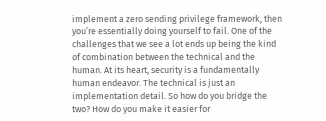implement a zero sending privilege framework, then you’re essentially doing yourself to fail. One of the challenges that we see a lot ends up being the kind of combination between the technical and the human. At its heart, security is a fundamentally human endeavor. The technical is just an implementation detail. So how do you bridge the two? How do you make it easier for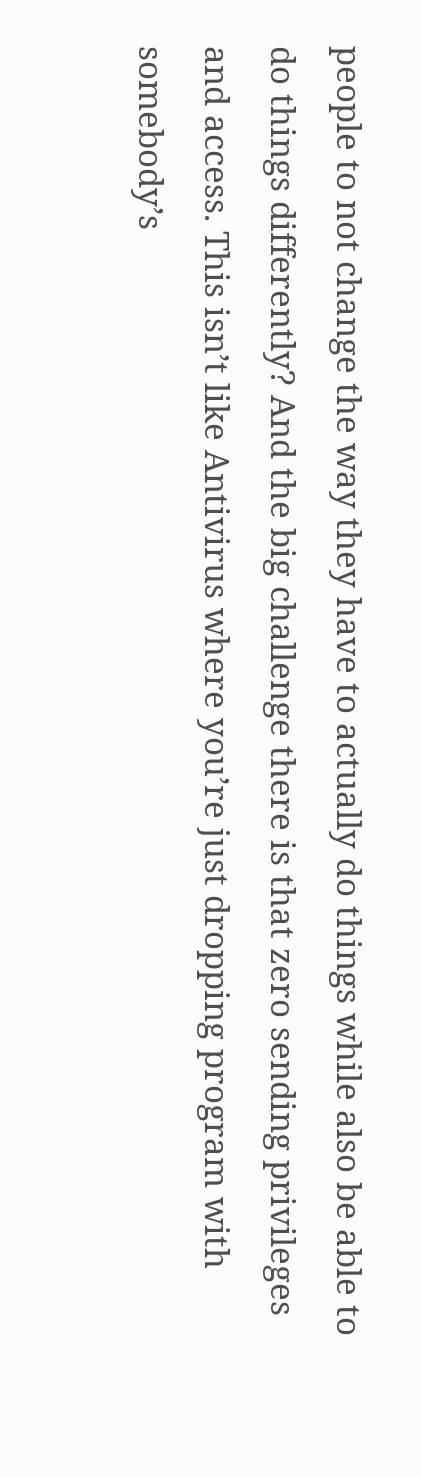people to not change the way they have to actually do things while also be able to do things differently? And the big challenge there is that zero sending privileges and access. This isn’t like Antivirus where you’re just dropping program with somebody’s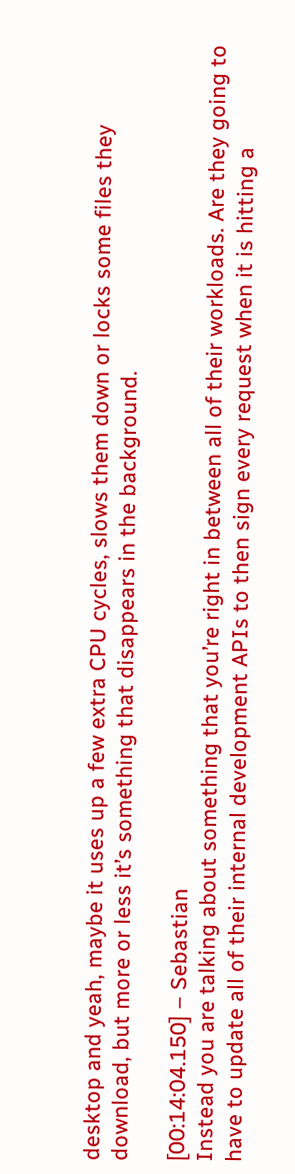desktop and yeah, maybe it uses up a few extra CPU cycles, slows them down or locks some files they download, but more or less it’s something that disappears in the background.

[00:14:04.150] – Sebastian
Instead you are talking about something that you’re right in between all of their workloads. Are they going to have to update all of their internal development APIs to then sign every request when it is hitting a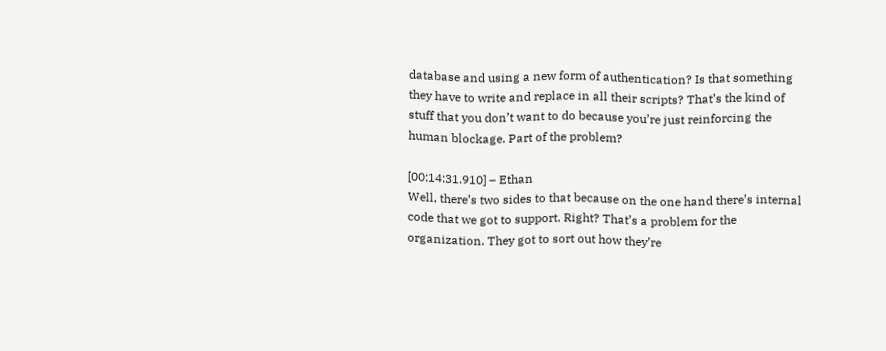database and using a new form of authentication? Is that something they have to write and replace in all their scripts? That’s the kind of stuff that you don’t want to do because you’re just reinforcing the human blockage. Part of the problem?

[00:14:31.910] – Ethan
Well, there’s two sides to that because on the one hand there’s internal code that we got to support. Right? That’s a problem for the organization. They got to sort out how they’re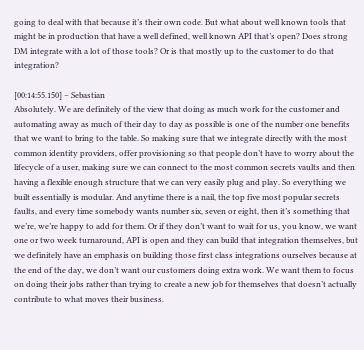going to deal with that because it’s their own code. But what about well known tools that might be in production that have a well defined, well known API that’s open? Does strong DM integrate with a lot of those tools? Or is that mostly up to the customer to do that integration?

[00:14:55.150] – Sebastian
Absolutely. We are definitely of the view that doing as much work for the customer and automating away as much of their day to day as possible is one of the number one benefits that we want to bring to the table. So making sure that we integrate directly with the most common identity providers, offer provisioning so that people don’t have to worry about the lifecycle of a user, making sure we can connect to the most common secrets vaults and then having a flexible enough structure that we can very easily plug and play. So everything we built essentially is modular. And anytime there is a nail, the top five most popular secrets faults, and every time somebody wants number six, seven or eight, then it’s something that we’re, we’re happy to add for them. Or if they don’t want to wait for us, you know, we want one or two week turnaround, API is open and they can build that integration themselves, but we definitely have an emphasis on building those first class integrations ourselves because at the end of the day, we don’t want our customers doing extra work. We want them to focus on doing their jobs rather than trying to create a new job for themselves that doesn’t actually contribute to what moves their business.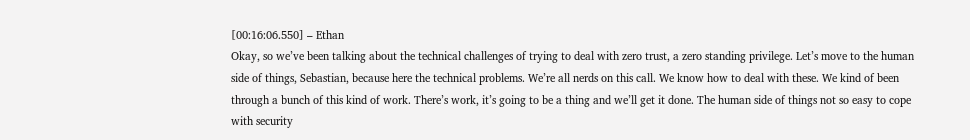[00:16:06.550] – Ethan
Okay, so we’ve been talking about the technical challenges of trying to deal with zero trust, a zero standing privilege. Let’s move to the human side of things, Sebastian, because here the technical problems. We’re all nerds on this call. We know how to deal with these. We kind of been through a bunch of this kind of work. There’s work, it’s going to be a thing and we’ll get it done. The human side of things not so easy to cope with security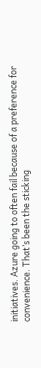initiatives. Azure going to often fail because of a preference for convenience. That’s been the sticking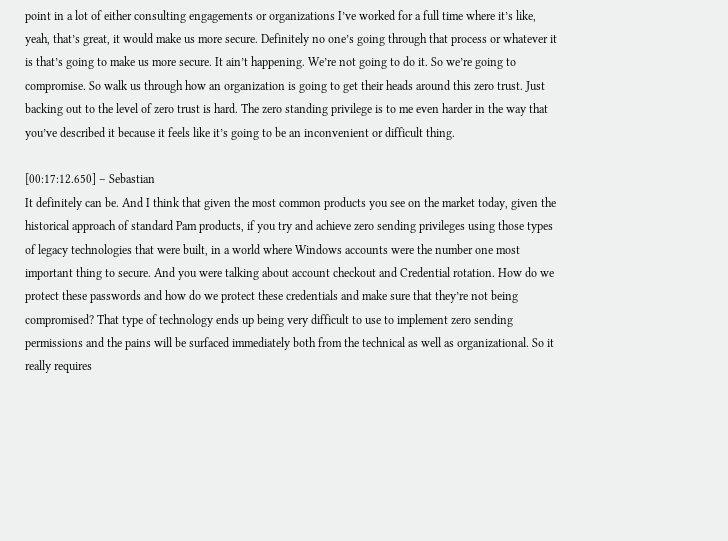point in a lot of either consulting engagements or organizations I’ve worked for a full time where it’s like, yeah, that’s great, it would make us more secure. Definitely no one’s going through that process or whatever it is that’s going to make us more secure. It ain’t happening. We’re not going to do it. So we’re going to compromise. So walk us through how an organization is going to get their heads around this zero trust. Just backing out to the level of zero trust is hard. The zero standing privilege is to me even harder in the way that you’ve described it because it feels like it’s going to be an inconvenient or difficult thing.

[00:17:12.650] – Sebastian
It definitely can be. And I think that given the most common products you see on the market today, given the historical approach of standard Pam products, if you try and achieve zero sending privileges using those types of legacy technologies that were built, in a world where Windows accounts were the number one most important thing to secure. And you were talking about account checkout and Credential rotation. How do we protect these passwords and how do we protect these credentials and make sure that they’re not being compromised? That type of technology ends up being very difficult to use to implement zero sending permissions and the pains will be surfaced immediately both from the technical as well as organizational. So it really requires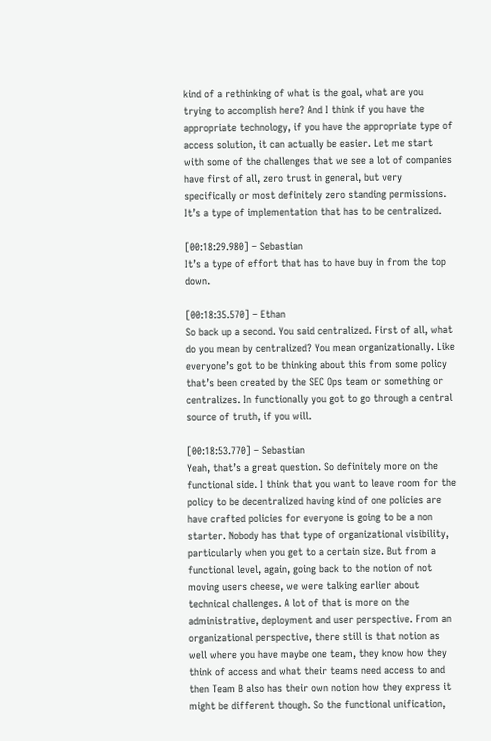kind of a rethinking of what is the goal, what are you trying to accomplish here? And I think if you have the appropriate technology, if you have the appropriate type of access solution, it can actually be easier. Let me start with some of the challenges that we see a lot of companies have first of all, zero trust in general, but very specifically or most definitely zero standing permissions. It’s a type of implementation that has to be centralized.

[00:18:29.980] – Sebastian
It’s a type of effort that has to have buy in from the top down.

[00:18:35.570] – Ethan
So back up a second. You said centralized. First of all, what do you mean by centralized? You mean organizationally. Like everyone’s got to be thinking about this from some policy that’s been created by the SEC Ops team or something or centralizes. In functionally you got to go through a central source of truth, if you will.

[00:18:53.770] – Sebastian
Yeah, that’s a great question. So definitely more on the functional side. I think that you want to leave room for the policy to be decentralized having kind of one policies are have crafted policies for everyone is going to be a non starter. Nobody has that type of organizational visibility, particularly when you get to a certain size. But from a functional level, again, going back to the notion of not moving users cheese, we were talking earlier about technical challenges. A lot of that is more on the administrative, deployment and user perspective. From an organizational perspective, there still is that notion as well where you have maybe one team, they know how they think of access and what their teams need access to and then Team B also has their own notion how they express it might be different though. So the functional unification,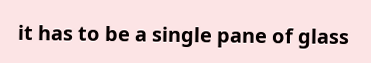it has to be a single pane of glass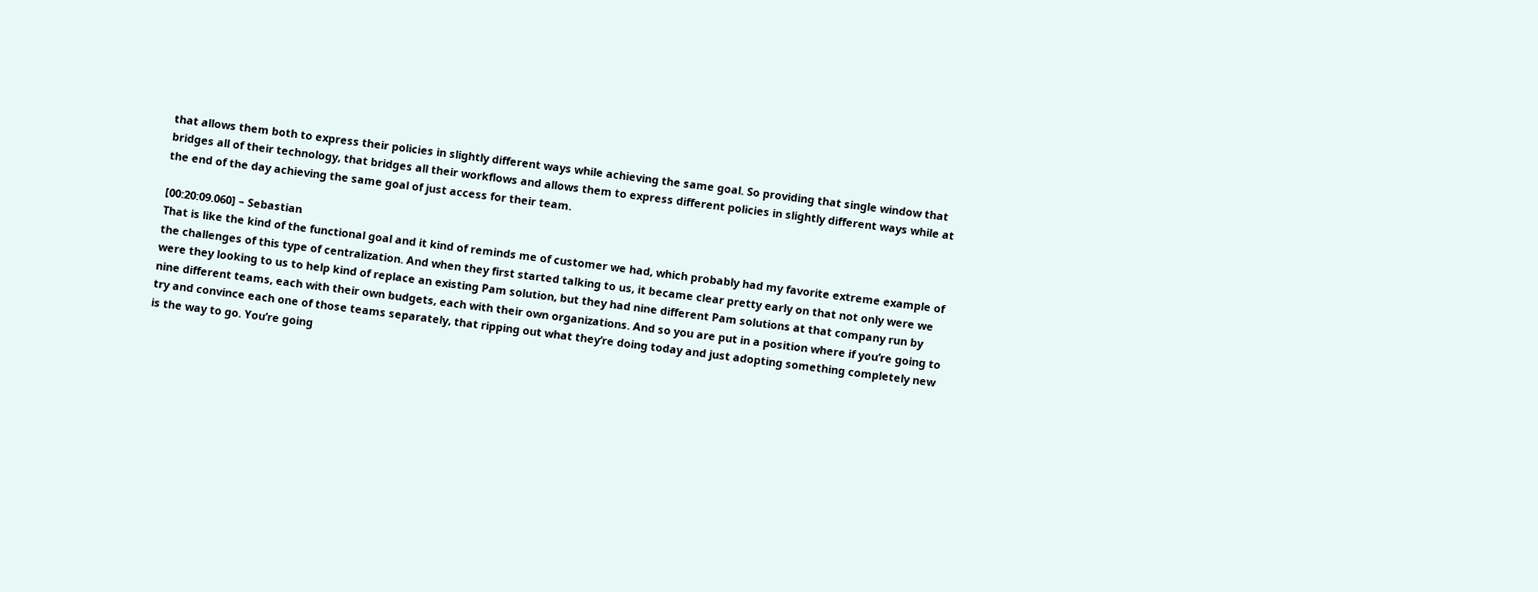that allows them both to express their policies in slightly different ways while achieving the same goal. So providing that single window that bridges all of their technology, that bridges all their workflows and allows them to express different policies in slightly different ways while at the end of the day achieving the same goal of just access for their team.

[00:20:09.060] – Sebastian
That is like the kind of the functional goal and it kind of reminds me of customer we had, which probably had my favorite extreme example of the challenges of this type of centralization. And when they first started talking to us, it became clear pretty early on that not only were we were they looking to us to help kind of replace an existing Pam solution, but they had nine different Pam solutions at that company run by nine different teams, each with their own budgets, each with their own organizations. And so you are put in a position where if you’re going to try and convince each one of those teams separately, that ripping out what they’re doing today and just adopting something completely new is the way to go. You’re going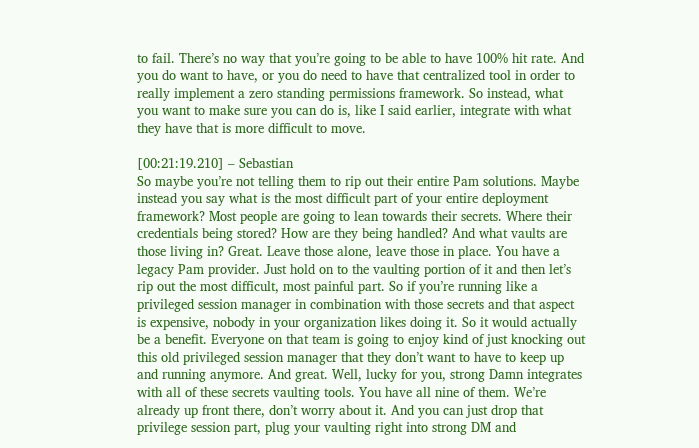to fail. There’s no way that you’re going to be able to have 100% hit rate. And you do want to have, or you do need to have that centralized tool in order to really implement a zero standing permissions framework. So instead, what you want to make sure you can do is, like I said earlier, integrate with what they have that is more difficult to move.

[00:21:19.210] – Sebastian
So maybe you’re not telling them to rip out their entire Pam solutions. Maybe instead you say what is the most difficult part of your entire deployment framework? Most people are going to lean towards their secrets. Where their credentials being stored? How are they being handled? And what vaults are those living in? Great. Leave those alone, leave those in place. You have a legacy Pam provider. Just hold on to the vaulting portion of it and then let’s rip out the most difficult, most painful part. So if you’re running like a privileged session manager in combination with those secrets and that aspect is expensive, nobody in your organization likes doing it. So it would actually be a benefit. Everyone on that team is going to enjoy kind of just knocking out this old privileged session manager that they don’t want to have to keep up and running anymore. And great. Well, lucky for you, strong Damn integrates with all of these secrets vaulting tools. You have all nine of them. We’re already up front there, don’t worry about it. And you can just drop that privilege session part, plug your vaulting right into strong DM and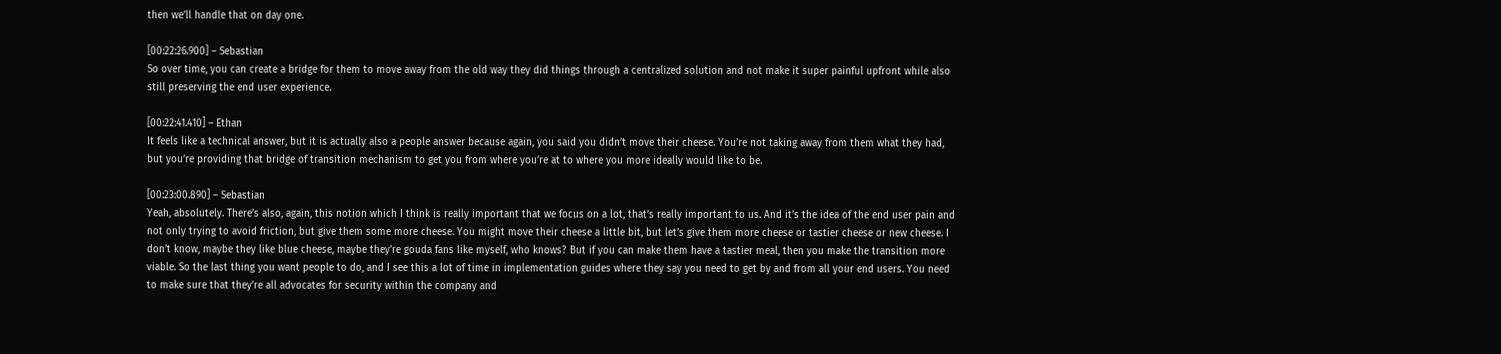then we’ll handle that on day one.

[00:22:26.900] – Sebastian
So over time, you can create a bridge for them to move away from the old way they did things through a centralized solution and not make it super painful upfront while also still preserving the end user experience.

[00:22:41.410] – Ethan
It feels like a technical answer, but it is actually also a people answer because again, you said you didn’t move their cheese. You’re not taking away from them what they had, but you’re providing that bridge of transition mechanism to get you from where you’re at to where you more ideally would like to be.

[00:23:00.890] – Sebastian
Yeah, absolutely. There’s also, again, this notion which I think is really important that we focus on a lot, that’s really important to us. And it’s the idea of the end user pain and not only trying to avoid friction, but give them some more cheese. You might move their cheese a little bit, but let’s give them more cheese or tastier cheese or new cheese. I don’t know, maybe they like blue cheese, maybe they’re gouda fans like myself, who knows? But if you can make them have a tastier meal, then you make the transition more viable. So the last thing you want people to do, and I see this a lot of time in implementation guides where they say you need to get by and from all your end users. You need to make sure that they’re all advocates for security within the company and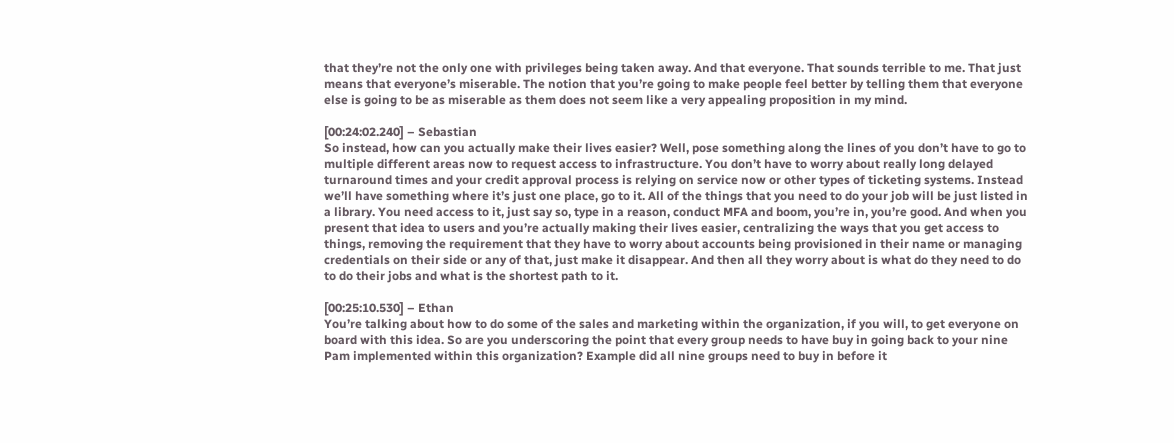that they’re not the only one with privileges being taken away. And that everyone. That sounds terrible to me. That just means that everyone’s miserable. The notion that you’re going to make people feel better by telling them that everyone else is going to be as miserable as them does not seem like a very appealing proposition in my mind.

[00:24:02.240] – Sebastian
So instead, how can you actually make their lives easier? Well, pose something along the lines of you don’t have to go to multiple different areas now to request access to infrastructure. You don’t have to worry about really long delayed turnaround times and your credit approval process is relying on service now or other types of ticketing systems. Instead we’ll have something where it’s just one place, go to it. All of the things that you need to do your job will be just listed in a library. You need access to it, just say so, type in a reason, conduct MFA and boom, you’re in, you’re good. And when you present that idea to users and you’re actually making their lives easier, centralizing the ways that you get access to things, removing the requirement that they have to worry about accounts being provisioned in their name or managing credentials on their side or any of that, just make it disappear. And then all they worry about is what do they need to do to do their jobs and what is the shortest path to it.

[00:25:10.530] – Ethan
You’re talking about how to do some of the sales and marketing within the organization, if you will, to get everyone on board with this idea. So are you underscoring the point that every group needs to have buy in going back to your nine Pam implemented within this organization? Example did all nine groups need to buy in before it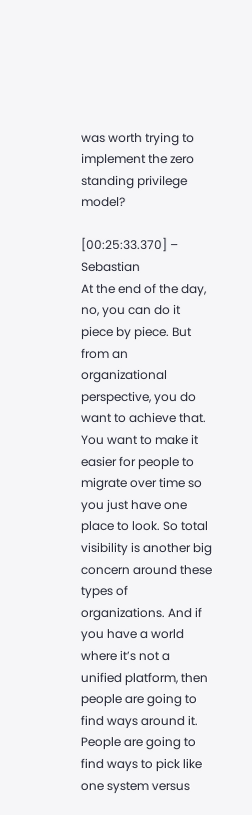was worth trying to implement the zero standing privilege model?

[00:25:33.370] – Sebastian
At the end of the day, no, you can do it piece by piece. But from an organizational perspective, you do want to achieve that. You want to make it easier for people to migrate over time so you just have one place to look. So total visibility is another big concern around these types of organizations. And if you have a world where it’s not a unified platform, then people are going to find ways around it. People are going to find ways to pick like one system versus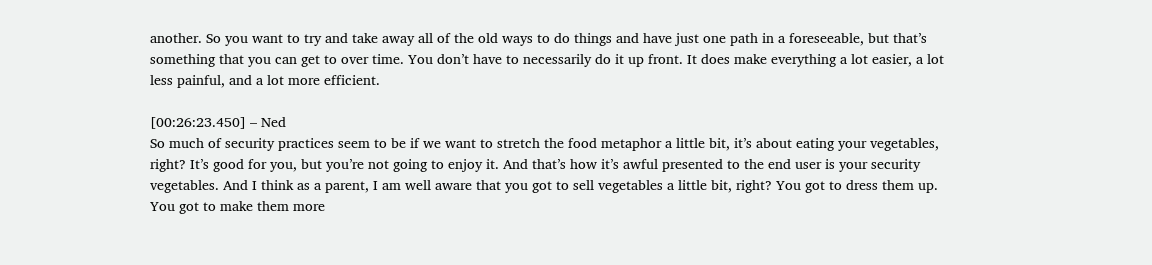another. So you want to try and take away all of the old ways to do things and have just one path in a foreseeable, but that’s something that you can get to over time. You don’t have to necessarily do it up front. It does make everything a lot easier, a lot less painful, and a lot more efficient.

[00:26:23.450] – Ned
So much of security practices seem to be if we want to stretch the food metaphor a little bit, it’s about eating your vegetables, right? It’s good for you, but you’re not going to enjoy it. And that’s how it’s awful presented to the end user is your security vegetables. And I think as a parent, I am well aware that you got to sell vegetables a little bit, right? You got to dress them up. You got to make them more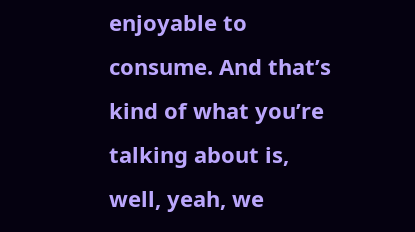enjoyable to consume. And that’s kind of what you’re talking about is, well, yeah, we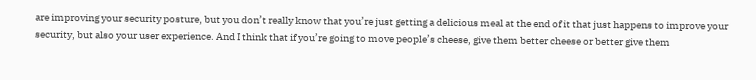are improving your security posture, but you don’t really know that you’re just getting a delicious meal at the end of it that just happens to improve your security, but also your user experience. And I think that if you’re going to move people’s cheese, give them better cheese or better give them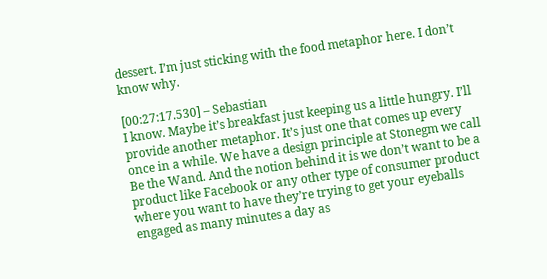dessert. I’m just sticking with the food metaphor here. I don’t know why.

[00:27:17.530] – Sebastian
I know. Maybe it’s breakfast just keeping us a little hungry. I’ll provide another metaphor. It’s just one that comes up every once in a while. We have a design principle at Stonegm we call Be the Wand. And the notion behind it is we don’t want to be a product like Facebook or any other type of consumer product where you want to have they’re trying to get your eyeballs engaged as many minutes a day as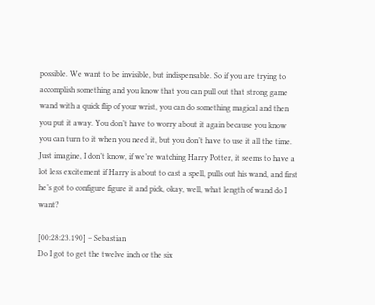possible. We want to be invisible, but indispensable. So if you are trying to accomplish something and you know that you can pull out that strong game wand with a quick flip of your wrist, you can do something magical and then you put it away. You don’t have to worry about it again because you know you can turn to it when you need it, but you don’t have to use it all the time. Just imagine, I don’t know, if we’re watching Harry Potter, it seems to have a lot less excitement if Harry is about to cast a spell, pulls out his wand, and first he’s got to configure figure it and pick, okay, well, what length of wand do I want?

[00:28:23.190] – Sebastian
Do I got to get the twelve inch or the six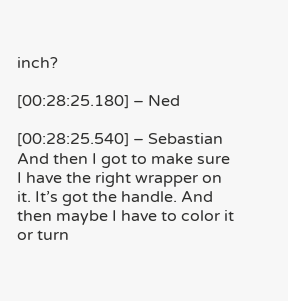inch?

[00:28:25.180] – Ned

[00:28:25.540] – Sebastian
And then I got to make sure I have the right wrapper on it. It’s got the handle. And then maybe I have to color it or turn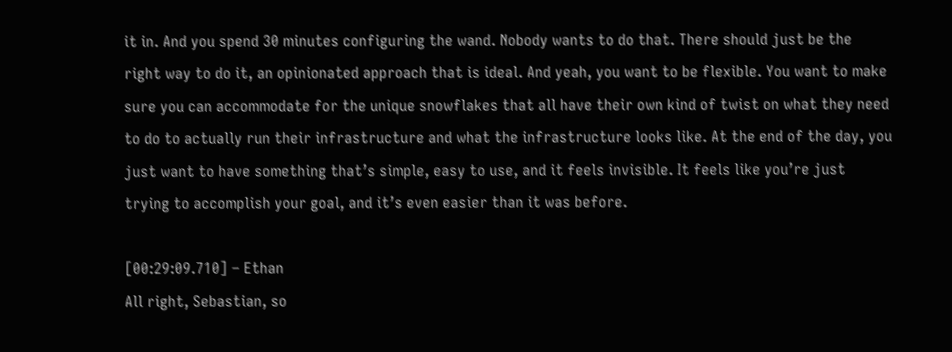it in. And you spend 30 minutes configuring the wand. Nobody wants to do that. There should just be the right way to do it, an opinionated approach that is ideal. And yeah, you want to be flexible. You want to make sure you can accommodate for the unique snowflakes that all have their own kind of twist on what they need to do to actually run their infrastructure and what the infrastructure looks like. At the end of the day, you just want to have something that’s simple, easy to use, and it feels invisible. It feels like you’re just trying to accomplish your goal, and it’s even easier than it was before.

[00:29:09.710] – Ethan
All right, Sebastian, so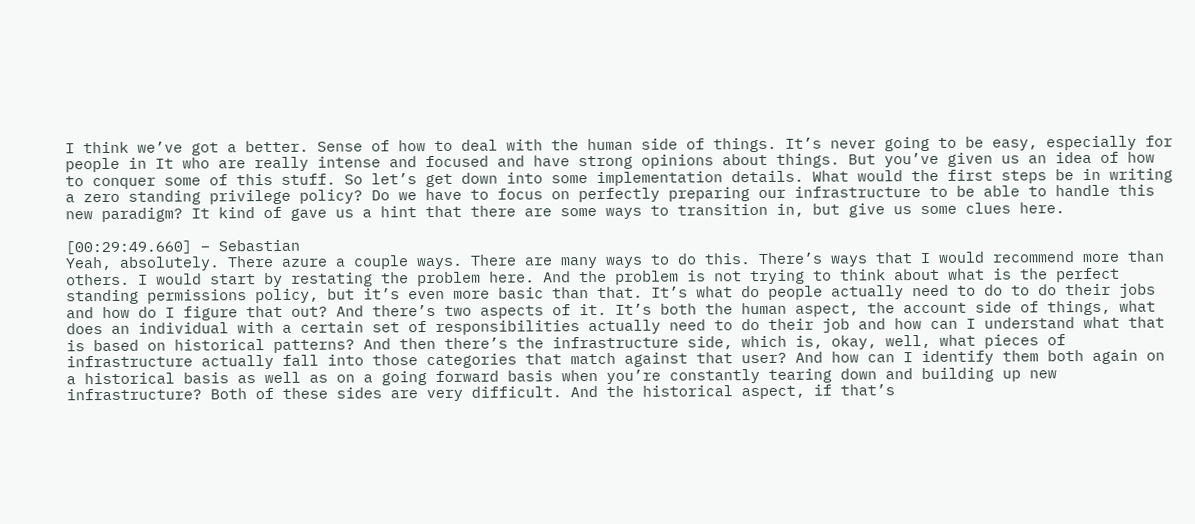I think we’ve got a better. Sense of how to deal with the human side of things. It’s never going to be easy, especially for people in It who are really intense and focused and have strong opinions about things. But you’ve given us an idea of how to conquer some of this stuff. So let’s get down into some implementation details. What would the first steps be in writing a zero standing privilege policy? Do we have to focus on perfectly preparing our infrastructure to be able to handle this new paradigm? It kind of gave us a hint that there are some ways to transition in, but give us some clues here.

[00:29:49.660] – Sebastian
Yeah, absolutely. There azure a couple ways. There are many ways to do this. There’s ways that I would recommend more than others. I would start by restating the problem here. And the problem is not trying to think about what is the perfect standing permissions policy, but it’s even more basic than that. It’s what do people actually need to do to do their jobs and how do I figure that out? And there’s two aspects of it. It’s both the human aspect, the account side of things, what does an individual with a certain set of responsibilities actually need to do their job and how can I understand what that is based on historical patterns? And then there’s the infrastructure side, which is, okay, well, what pieces of infrastructure actually fall into those categories that match against that user? And how can I identify them both again on a historical basis as well as on a going forward basis when you’re constantly tearing down and building up new infrastructure? Both of these sides are very difficult. And the historical aspect, if that’s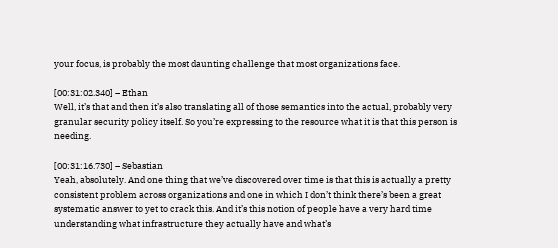your focus, is probably the most daunting challenge that most organizations face.

[00:31:02.340] – Ethan
Well, it’s that and then it’s also translating all of those semantics into the actual, probably very granular security policy itself. So you’re expressing to the resource what it is that this person is needing.

[00:31:16.730] – Sebastian
Yeah, absolutely. And one thing that we’ve discovered over time is that this is actually a pretty consistent problem across organizations and one in which I don’t think there’s been a great systematic answer to yet to crack this. And it’s this notion of people have a very hard time understanding what infrastructure they actually have and what’s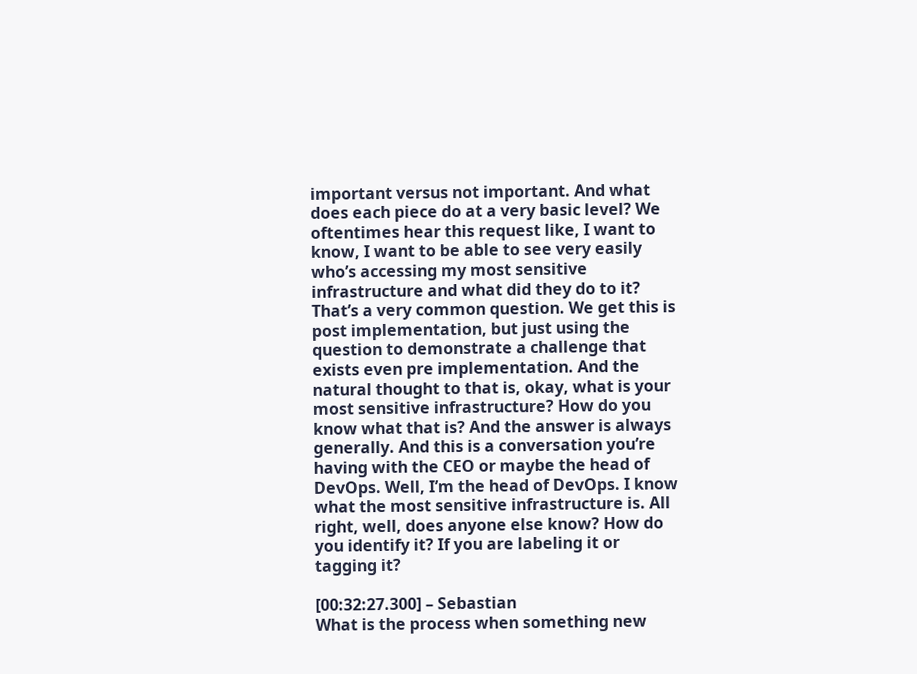important versus not important. And what does each piece do at a very basic level? We oftentimes hear this request like, I want to know, I want to be able to see very easily who’s accessing my most sensitive infrastructure and what did they do to it? That’s a very common question. We get this is post implementation, but just using the question to demonstrate a challenge that exists even pre implementation. And the natural thought to that is, okay, what is your most sensitive infrastructure? How do you know what that is? And the answer is always generally. And this is a conversation you’re having with the CEO or maybe the head of DevOps. Well, I’m the head of DevOps. I know what the most sensitive infrastructure is. All right, well, does anyone else know? How do you identify it? If you are labeling it or tagging it?

[00:32:27.300] – Sebastian
What is the process when something new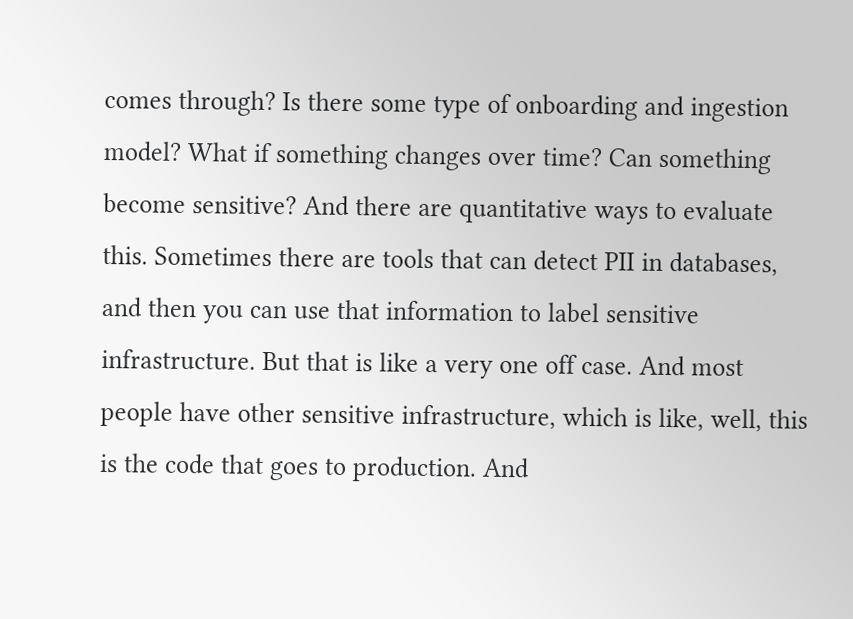comes through? Is there some type of onboarding and ingestion model? What if something changes over time? Can something become sensitive? And there are quantitative ways to evaluate this. Sometimes there are tools that can detect PII in databases, and then you can use that information to label sensitive infrastructure. But that is like a very one off case. And most people have other sensitive infrastructure, which is like, well, this is the code that goes to production. And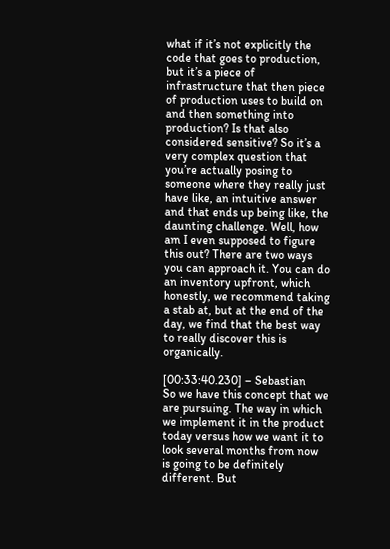what if it’s not explicitly the code that goes to production, but it’s a piece of infrastructure that then piece of production uses to build on and then something into production? Is that also considered sensitive? So it’s a very complex question that you’re actually posing to someone where they really just have like, an intuitive answer and that ends up being like, the daunting challenge. Well, how am I even supposed to figure this out? There are two ways you can approach it. You can do an inventory upfront, which honestly, we recommend taking a stab at, but at the end of the day, we find that the best way to really discover this is organically.

[00:33:40.230] – Sebastian
So we have this concept that we are pursuing. The way in which we implement it in the product today versus how we want it to look several months from now is going to be definitely different. But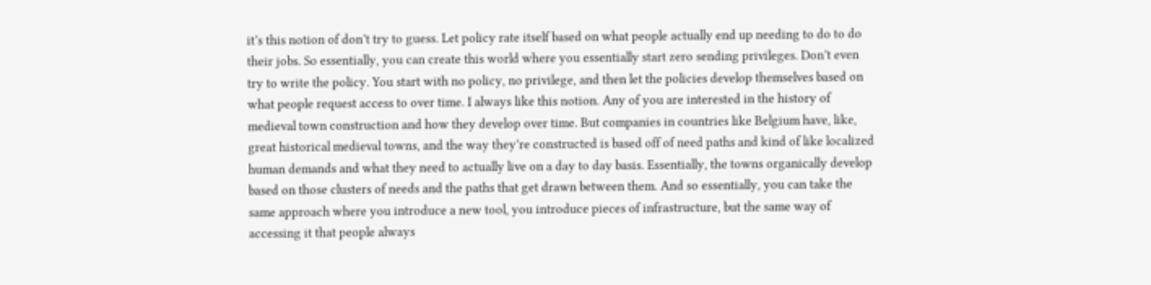it’s this notion of don’t try to guess. Let policy rate itself based on what people actually end up needing to do to do their jobs. So essentially, you can create this world where you essentially start zero sending privileges. Don’t even try to write the policy. You start with no policy, no privilege, and then let the policies develop themselves based on what people request access to over time. I always like this notion. Any of you are interested in the history of medieval town construction and how they develop over time. But companies in countries like Belgium have, like, great historical medieval towns, and the way they’re constructed is based off of need paths and kind of like localized human demands and what they need to actually live on a day to day basis. Essentially, the towns organically develop based on those clusters of needs and the paths that get drawn between them. And so essentially, you can take the same approach where you introduce a new tool, you introduce pieces of infrastructure, but the same way of accessing it that people always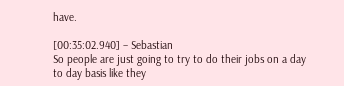have.

[00:35:02.940] – Sebastian
So people are just going to try to do their jobs on a day to day basis like they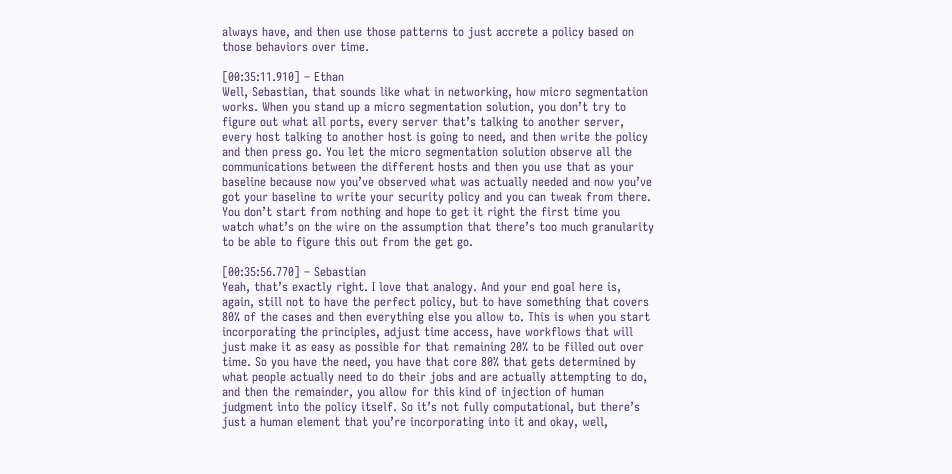always have, and then use those patterns to just accrete a policy based on those behaviors over time.

[00:35:11.910] – Ethan
Well, Sebastian, that sounds like what in networking, how micro segmentation works. When you stand up a micro segmentation solution, you don’t try to figure out what all ports, every server that’s talking to another server, every host talking to another host is going to need, and then write the policy and then press go. You let the micro segmentation solution observe all the communications between the different hosts and then you use that as your baseline because now you’ve observed what was actually needed and now you’ve got your baseline to write your security policy and you can tweak from there. You don’t start from nothing and hope to get it right the first time you watch what’s on the wire on the assumption that there’s too much granularity to be able to figure this out from the get go.

[00:35:56.770] – Sebastian
Yeah, that’s exactly right. I love that analogy. And your end goal here is, again, still not to have the perfect policy, but to have something that covers 80% of the cases and then everything else you allow to. This is when you start incorporating the principles, adjust time access, have workflows that will just make it as easy as possible for that remaining 20% to be filled out over time. So you have the need, you have that core 80% that gets determined by what people actually need to do their jobs and are actually attempting to do, and then the remainder, you allow for this kind of injection of human judgment into the policy itself. So it’s not fully computational, but there’s just a human element that you’re incorporating into it and okay, well,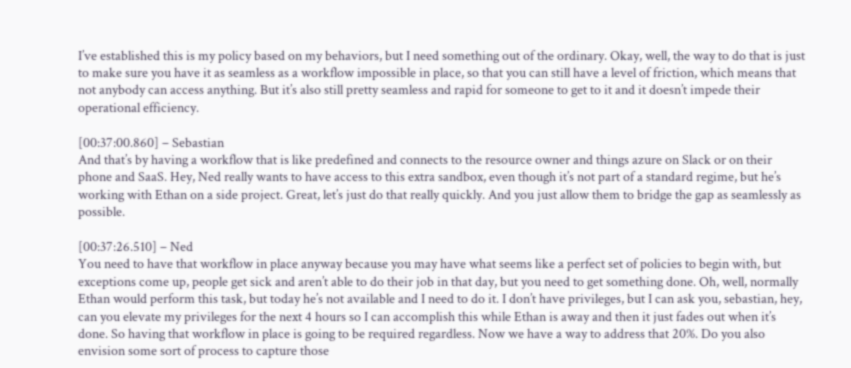I’ve established this is my policy based on my behaviors, but I need something out of the ordinary. Okay, well, the way to do that is just to make sure you have it as seamless as a workflow impossible in place, so that you can still have a level of friction, which means that not anybody can access anything. But it’s also still pretty seamless and rapid for someone to get to it and it doesn’t impede their operational efficiency.

[00:37:00.860] – Sebastian
And that’s by having a workflow that is like predefined and connects to the resource owner and things azure on Slack or on their phone and SaaS. Hey, Ned really wants to have access to this extra sandbox, even though it’s not part of a standard regime, but he’s working with Ethan on a side project. Great, let’s just do that really quickly. And you just allow them to bridge the gap as seamlessly as possible.

[00:37:26.510] – Ned
You need to have that workflow in place anyway because you may have what seems like a perfect set of policies to begin with, but exceptions come up, people get sick and aren’t able to do their job in that day, but you need to get something done. Oh, well, normally Ethan would perform this task, but today he’s not available and I need to do it. I don’t have privileges, but I can ask you, sebastian, hey, can you elevate my privileges for the next 4 hours so I can accomplish this while Ethan is away and then it just fades out when it’s done. So having that workflow in place is going to be required regardless. Now we have a way to address that 20%. Do you also envision some sort of process to capture those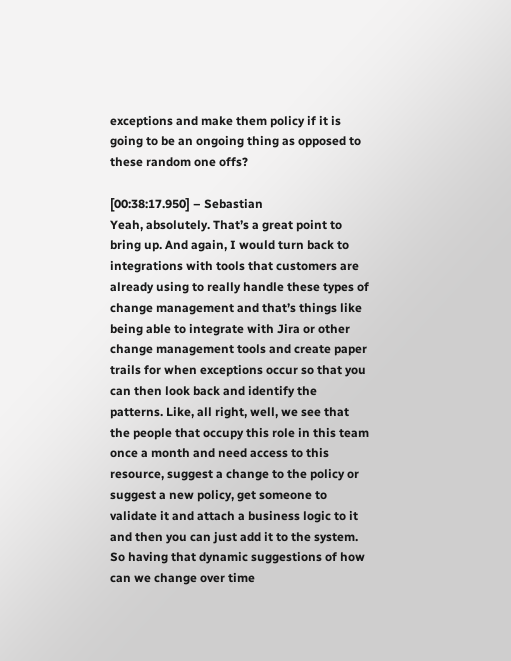exceptions and make them policy if it is going to be an ongoing thing as opposed to these random one offs?

[00:38:17.950] – Sebastian
Yeah, absolutely. That’s a great point to bring up. And again, I would turn back to integrations with tools that customers are already using to really handle these types of change management and that’s things like being able to integrate with Jira or other change management tools and create paper trails for when exceptions occur so that you can then look back and identify the patterns. Like, all right, well, we see that the people that occupy this role in this team once a month and need access to this resource, suggest a change to the policy or suggest a new policy, get someone to validate it and attach a business logic to it and then you can just add it to the system. So having that dynamic suggestions of how can we change over time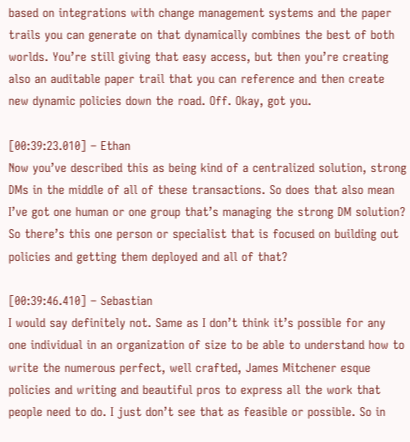based on integrations with change management systems and the paper trails you can generate on that dynamically combines the best of both worlds. You’re still giving that easy access, but then you’re creating also an auditable paper trail that you can reference and then create new dynamic policies down the road. Off. Okay, got you.

[00:39:23.010] – Ethan
Now you’ve described this as being kind of a centralized solution, strong DMs in the middle of all of these transactions. So does that also mean I’ve got one human or one group that’s managing the strong DM solution? So there’s this one person or specialist that is focused on building out policies and getting them deployed and all of that?

[00:39:46.410] – Sebastian
I would say definitely not. Same as I don’t think it’s possible for any one individual in an organization of size to be able to understand how to write the numerous perfect, well crafted, James Mitchener esque policies and writing and beautiful pros to express all the work that people need to do. I just don’t see that as feasible or possible. So in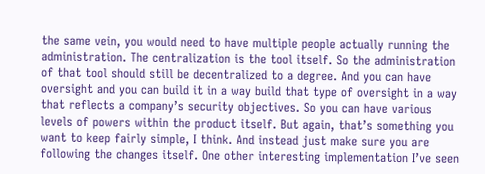the same vein, you would need to have multiple people actually running the administration. The centralization is the tool itself. So the administration of that tool should still be decentralized to a degree. And you can have oversight and you can build it in a way build that type of oversight in a way that reflects a company’s security objectives. So you can have various levels of powers within the product itself. But again, that’s something you want to keep fairly simple, I think. And instead just make sure you are following the changes itself. One other interesting implementation I’ve seen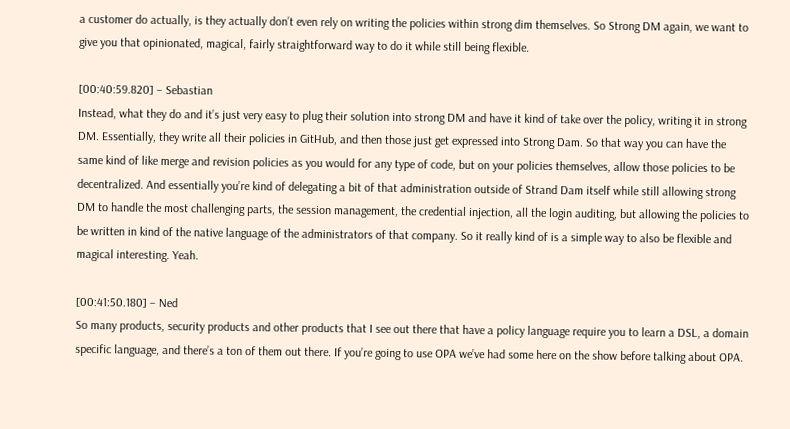a customer do actually, is they actually don’t even rely on writing the policies within strong dim themselves. So Strong DM again, we want to give you that opinionated, magical, fairly straightforward way to do it while still being flexible.

[00:40:59.820] – Sebastian
Instead, what they do and it’s just very easy to plug their solution into strong DM and have it kind of take over the policy, writing it in strong DM. Essentially, they write all their policies in GitHub, and then those just get expressed into Strong Dam. So that way you can have the same kind of like merge and revision policies as you would for any type of code, but on your policies themselves, allow those policies to be decentralized. And essentially you’re kind of delegating a bit of that administration outside of Strand Dam itself while still allowing strong DM to handle the most challenging parts, the session management, the credential injection, all the login auditing, but allowing the policies to be written in kind of the native language of the administrators of that company. So it really kind of is a simple way to also be flexible and magical interesting. Yeah.

[00:41:50.180] – Ned
So many products, security products and other products that I see out there that have a policy language require you to learn a DSL, a domain specific language, and there’s a ton of them out there. If you’re going to use OPA we’ve had some here on the show before talking about OPA.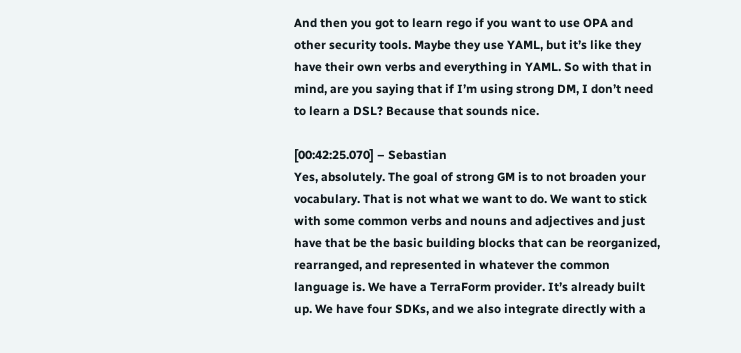And then you got to learn rego if you want to use OPA and other security tools. Maybe they use YAML, but it’s like they have their own verbs and everything in YAML. So with that in mind, are you saying that if I’m using strong DM, I don’t need to learn a DSL? Because that sounds nice.

[00:42:25.070] – Sebastian
Yes, absolutely. The goal of strong GM is to not broaden your vocabulary. That is not what we want to do. We want to stick with some common verbs and nouns and adjectives and just have that be the basic building blocks that can be reorganized, rearranged, and represented in whatever the common language is. We have a TerraForm provider. It’s already built up. We have four SDKs, and we also integrate directly with a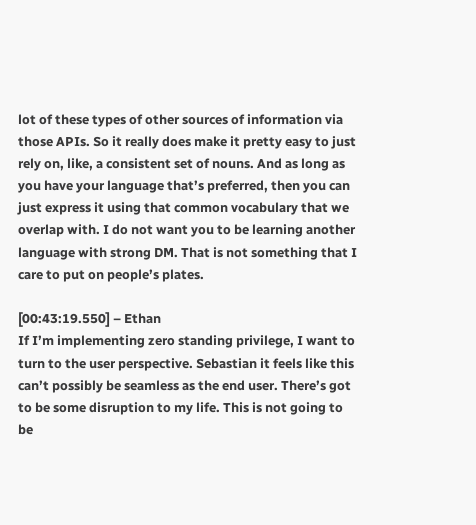lot of these types of other sources of information via those APIs. So it really does make it pretty easy to just rely on, like, a consistent set of nouns. And as long as you have your language that’s preferred, then you can just express it using that common vocabulary that we overlap with. I do not want you to be learning another language with strong DM. That is not something that I care to put on people’s plates.

[00:43:19.550] – Ethan
If I’m implementing zero standing privilege, I want to turn to the user perspective. Sebastian it feels like this can’t possibly be seamless as the end user. There’s got to be some disruption to my life. This is not going to be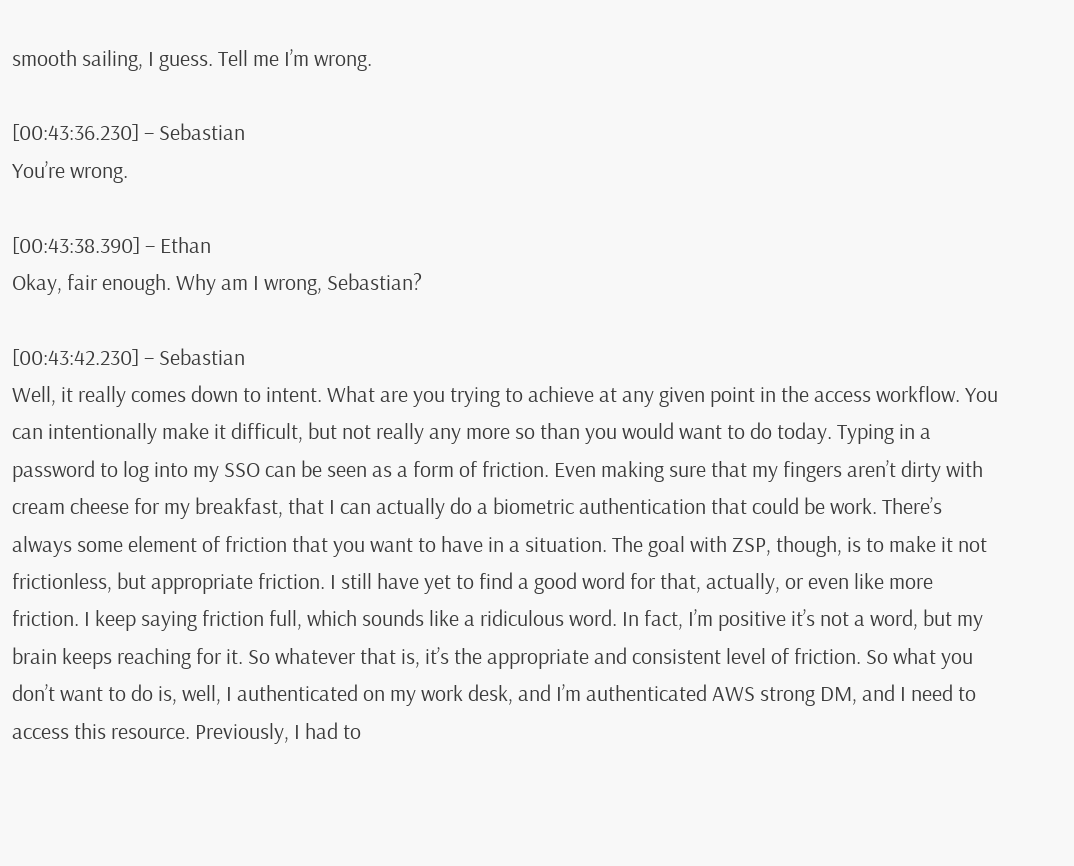smooth sailing, I guess. Tell me I’m wrong.

[00:43:36.230] – Sebastian
You’re wrong.

[00:43:38.390] – Ethan
Okay, fair enough. Why am I wrong, Sebastian?

[00:43:42.230] – Sebastian
Well, it really comes down to intent. What are you trying to achieve at any given point in the access workflow. You can intentionally make it difficult, but not really any more so than you would want to do today. Typing in a password to log into my SSO can be seen as a form of friction. Even making sure that my fingers aren’t dirty with cream cheese for my breakfast, that I can actually do a biometric authentication that could be work. There’s always some element of friction that you want to have in a situation. The goal with ZSP, though, is to make it not frictionless, but appropriate friction. I still have yet to find a good word for that, actually, or even like more friction. I keep saying friction full, which sounds like a ridiculous word. In fact, I’m positive it’s not a word, but my brain keeps reaching for it. So whatever that is, it’s the appropriate and consistent level of friction. So what you don’t want to do is, well, I authenticated on my work desk, and I’m authenticated AWS strong DM, and I need to access this resource. Previously, I had to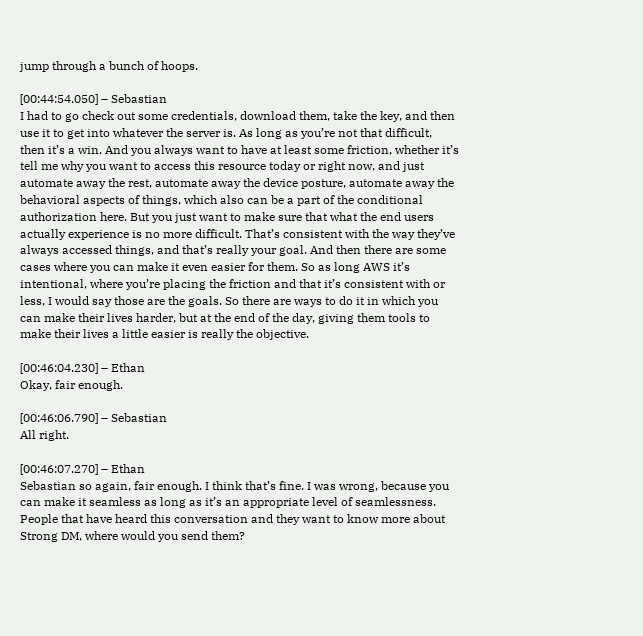jump through a bunch of hoops.

[00:44:54.050] – Sebastian
I had to go check out some credentials, download them, take the key, and then use it to get into whatever the server is. As long as you’re not that difficult, then it’s a win. And you always want to have at least some friction, whether it’s tell me why you want to access this resource today or right now, and just automate away the rest, automate away the device posture, automate away the behavioral aspects of things, which also can be a part of the conditional authorization here. But you just want to make sure that what the end users actually experience is no more difficult. That’s consistent with the way they’ve always accessed things, and that’s really your goal. And then there are some cases where you can make it even easier for them. So as long AWS it’s intentional, where you’re placing the friction and that it’s consistent with or less, I would say those are the goals. So there are ways to do it in which you can make their lives harder, but at the end of the day, giving them tools to make their lives a little easier is really the objective.

[00:46:04.230] – Ethan
Okay, fair enough.

[00:46:06.790] – Sebastian
All right.

[00:46:07.270] – Ethan
Sebastian so again, fair enough. I think that’s fine. I was wrong, because you can make it seamless as long as it’s an appropriate level of seamlessness. People that have heard this conversation and they want to know more about Strong DM, where would you send them?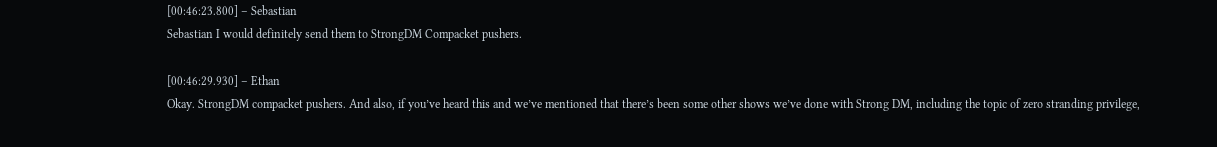[00:46:23.800] – Sebastian
Sebastian I would definitely send them to StrongDM Compacket pushers.

[00:46:29.930] – Ethan
Okay. StrongDM compacket pushers. And also, if you’ve heard this and we’ve mentioned that there’s been some other shows we’ve done with Strong DM, including the topic of zero stranding privilege,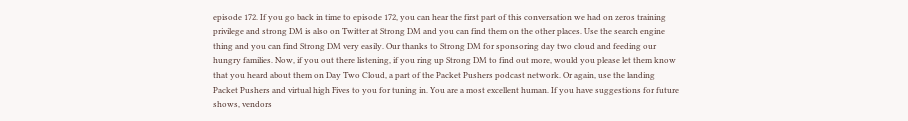episode 172. If you go back in time to episode 172, you can hear the first part of this conversation we had on zeros training privilege and strong DM is also on Twitter at Strong DM and you can find them on the other places. Use the search engine thing and you can find Strong DM very easily. Our thanks to Strong DM for sponsoring day two cloud and feeding our hungry families. Now, if you out there listening, if you ring up Strong DM to find out more, would you please let them know that you heard about them on Day Two Cloud, a part of the Packet Pushers podcast network. Or again, use the landing Packet Pushers and virtual high Fives to you for tuning in. You are a most excellent human. If you have suggestions for future shows, vendors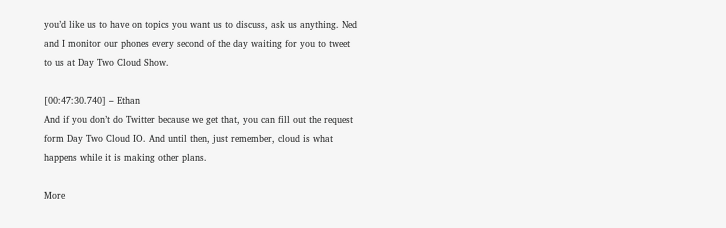you’d like us to have on topics you want us to discuss, ask us anything. Ned and I monitor our phones every second of the day waiting for you to tweet to us at Day Two Cloud Show.

[00:47:30.740] – Ethan
And if you don’t do Twitter because we get that, you can fill out the request form Day Two Cloud IO. And until then, just remember, cloud is what happens while it is making other plans.

More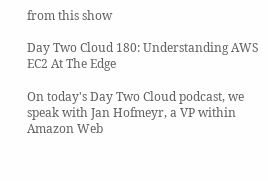from this show

Day Two Cloud 180: Understanding AWS EC2 At The Edge

On today's Day Two Cloud podcast, we speak with Jan Hofmeyr, a VP within Amazon Web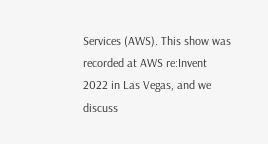Services (AWS). This show was recorded at AWS re:Invent 2022 in Las Vegas, and we discuss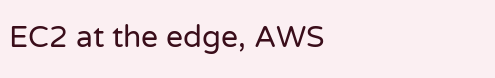EC2 at the edge, AWS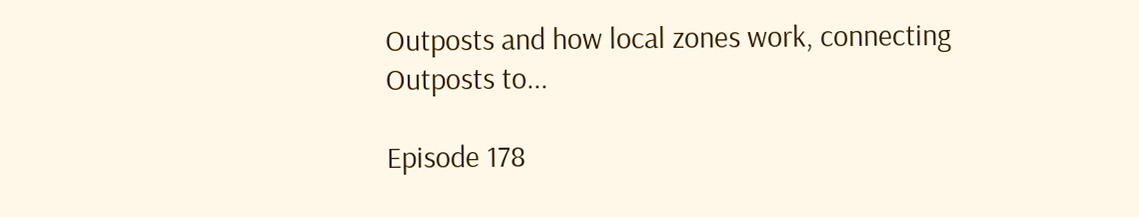Outposts and how local zones work, connecting Outposts to...

Episode 178